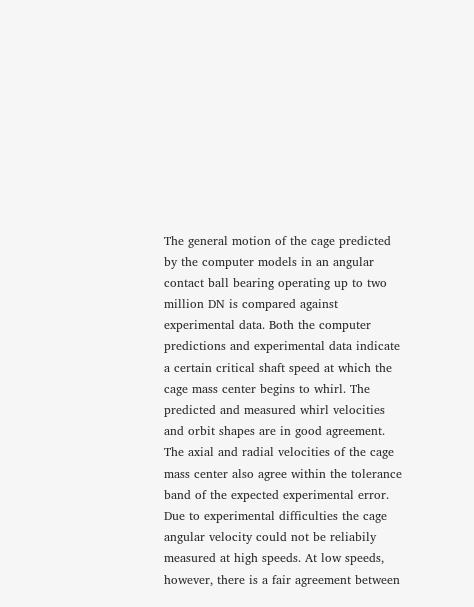The general motion of the cage predicted by the computer models in an angular contact ball bearing operating up to two million DN is compared against experimental data. Both the computer predictions and experimental data indicate a certain critical shaft speed at which the cage mass center begins to whirl. The predicted and measured whirl velocities and orbit shapes are in good agreement. The axial and radial velocities of the cage mass center also agree within the tolerance band of the expected experimental error. Due to experimental difficulties the cage angular velocity could not be reliabily measured at high speeds. At low speeds, however, there is a fair agreement between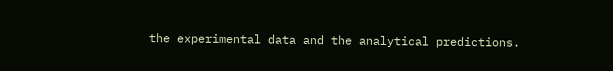the experimental data and the analytical predictions.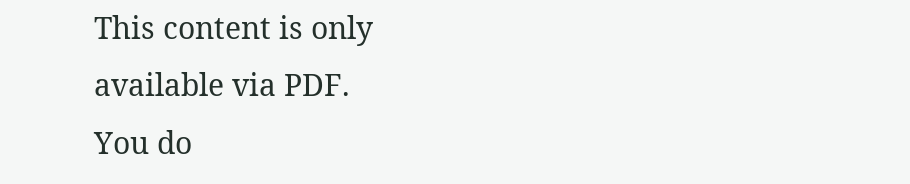This content is only available via PDF.
You do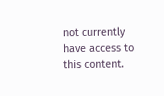not currently have access to this content.